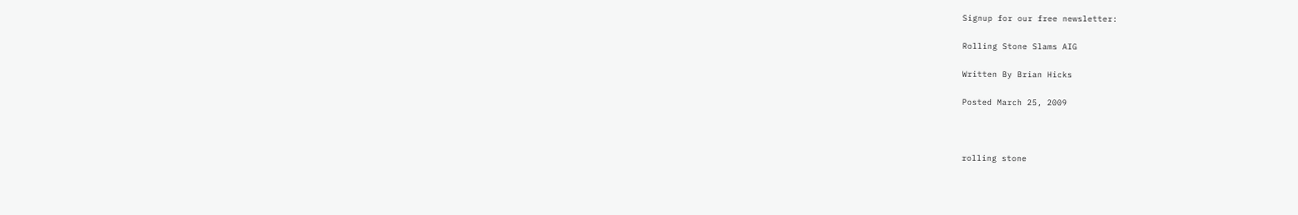Signup for our free newsletter:

Rolling Stone Slams AIG

Written By Brian Hicks

Posted March 25, 2009



rolling stone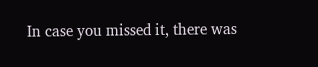In case you missed it, there was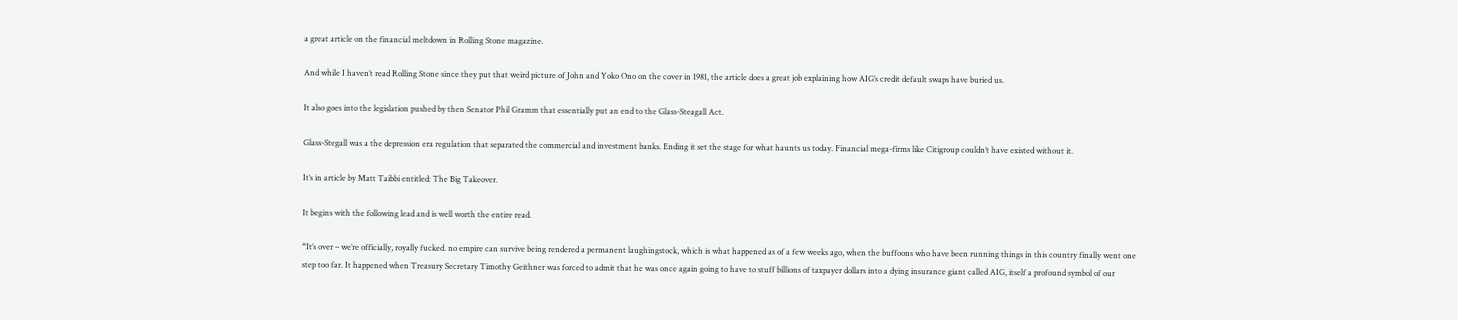a great article on the financial meltdown in Rolling Stone magazine.

And while I haven’t read Rolling Stone since they put that weird picture of John and Yoko Ono on the cover in 1981, the article does a great job explaining how AIG’s credit default swaps have buried us.

It also goes into the legislation pushed by then Senator Phil Gramm that essentially put an end to the Glass-Steagall Act.

Glass-Stegall was a the depression era regulation that separated the commercial and investment banks. Ending it set the stage for what haunts us today. Financial mega-firms like Citigroup couldn’t have existed without it.

It’s in article by Matt Taibbi entitled: The Big Takeover.

It begins with the following lead and is well worth the entire read.

“It’s over – we’re officially, royally fucked. no empire can survive being rendered a permanent laughingstock, which is what happened as of a few weeks ago, when the buffoons who have been running things in this country finally went one step too far. It happened when Treasury Secretary Timothy Geithner was forced to admit that he was once again going to have to stuff billions of taxpayer dollars into a dying insurance giant called AIG, itself a profound symbol of our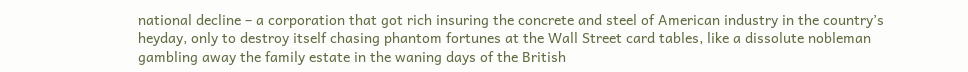national decline – a corporation that got rich insuring the concrete and steel of American industry in the country’s heyday, only to destroy itself chasing phantom fortunes at the Wall Street card tables, like a dissolute nobleman gambling away the family estate in the waning days of the British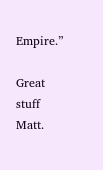Empire.”

Great stuff Matt.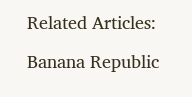Related Articles:

Banana Republic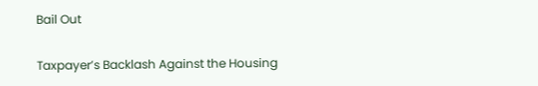Bail Out

Taxpayer’s Backlash Against the Housing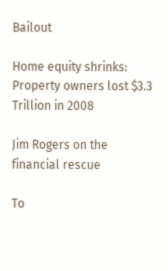Bailout

Home equity shrinks: Property owners lost $3.3 Trillion in 2008

Jim Rogers on the financial rescue

To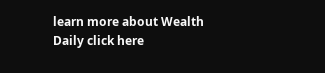learn more about Wealth Daily click here